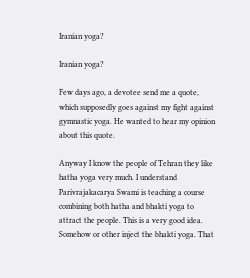Iranian yoga?

Iranian yoga?

Few days ago, a devotee send me a quote, which supposedly goes against my fight against gymnastic yoga. He wanted to hear my opinion about this quote.

Anyway I know the people of Tehran they like hatha yoga very much. I understand Parivrajakacarya Swami is teaching a course combining both hatha and bhakti yoga to attract the people. This is a very good idea. Somehow or other inject the bhakti yoga. That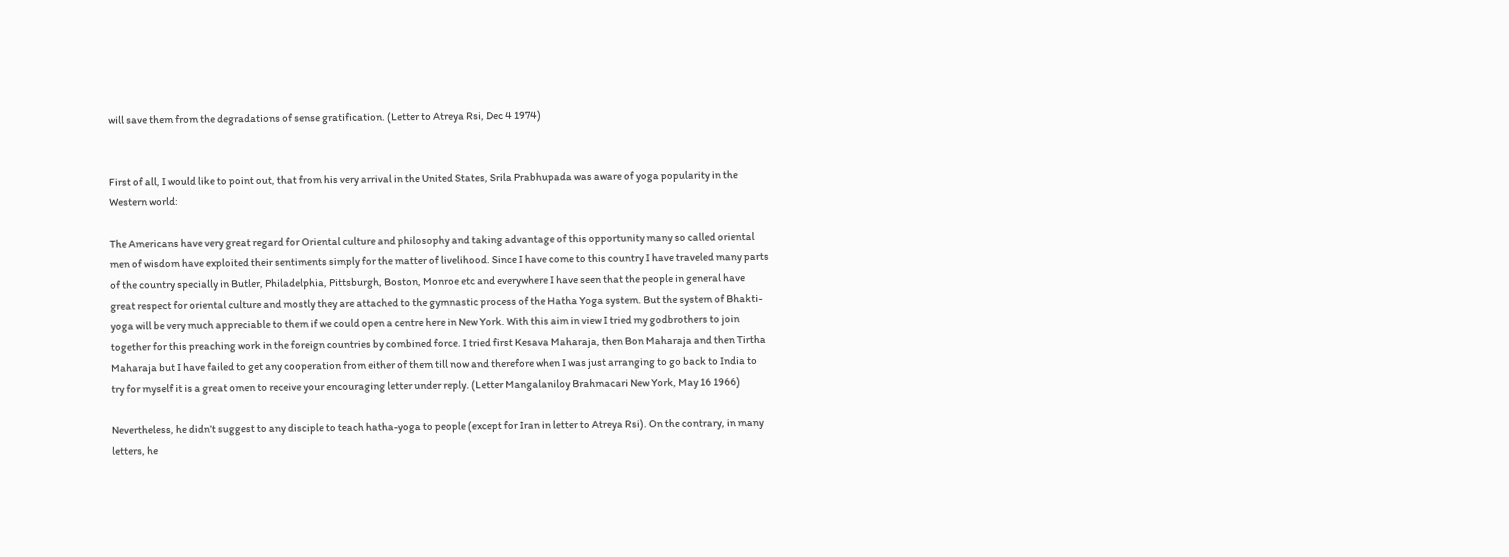will save them from the degradations of sense gratification. (Letter to Atreya Rsi, Dec 4 1974)


First of all, I would like to point out, that from his very arrival in the United States, Srila Prabhupada was aware of yoga popularity in the Western world:

The Americans have very great regard for Oriental culture and philosophy and taking advantage of this opportunity many so called oriental men of wisdom have exploited their sentiments simply for the matter of livelihood. Since I have come to this country I have traveled many parts of the country specially in Butler, Philadelphia, Pittsburgh, Boston, Monroe etc and everywhere I have seen that the people in general have great respect for oriental culture and mostly they are attached to the gymnastic process of the Hatha Yoga system. But the system of Bhakti-yoga will be very much appreciable to them if we could open a centre here in New York. With this aim in view I tried my godbrothers to join together for this preaching work in the foreign countries by combined force. I tried first Kesava Maharaja, then Bon Maharaja and then Tirtha Maharaja but I have failed to get any cooperation from either of them till now and therefore when I was just arranging to go back to India to try for myself it is a great omen to receive your encouraging letter under reply. (Letter Mangalaniloy Brahmacari New York, May 16 1966)

Nevertheless, he didn’t suggest to any disciple to teach hatha-yoga to people (except for Iran in letter to Atreya Rsi). On the contrary, in many letters, he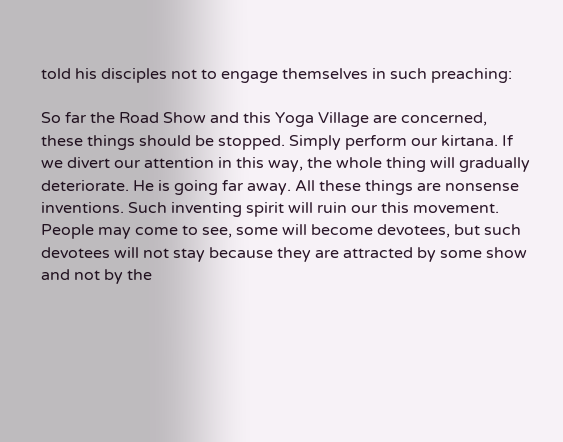told his disciples not to engage themselves in such preaching:

So far the Road Show and this Yoga Village are concerned, these things should be stopped. Simply perform our kirtana. If we divert our attention in this way, the whole thing will gradually deteriorate. He is going far away. All these things are nonsense inventions. Such inventing spirit will ruin our this movement. People may come to see, some will become devotees, but such devotees will not stay because they are attracted by some show and not by the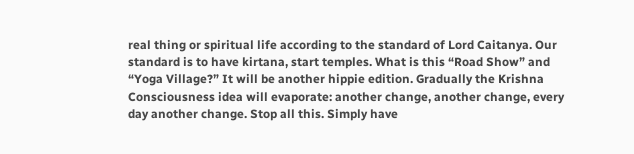real thing or spiritual life according to the standard of Lord Caitanya. Our standard is to have kirtana, start temples. What is this “Road Show” and “Yoga Village?” It will be another hippie edition. Gradually the Krishna Consciousness idea will evaporate: another change, another change, every day another change. Stop all this. Simply have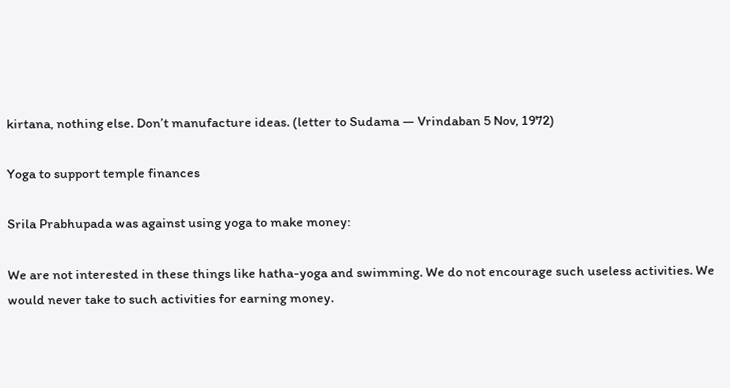kirtana, nothing else. Don’t manufacture ideas. (letter to Sudama — Vrindaban 5 Nov, 1972)

Yoga to support temple finances

Srila Prabhupada was against using yoga to make money:

We are not interested in these things like hatha-yoga and swimming. We do not encourage such useless activities. We would never take to such activities for earning money.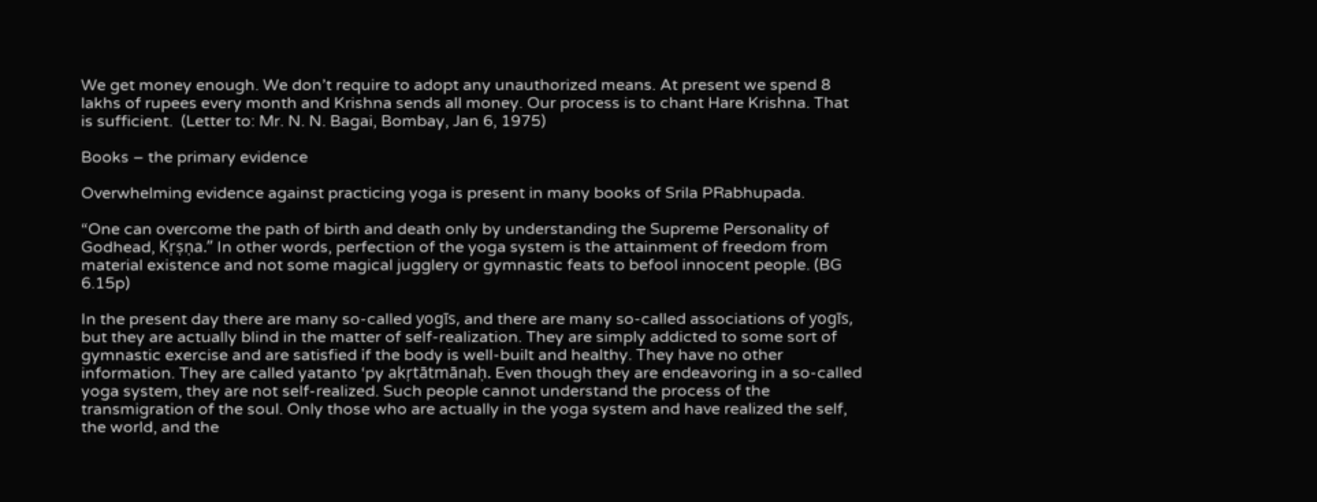We get money enough. We don’t require to adopt any unauthorized means. At present we spend 8 lakhs of rupees every month and Krishna sends all money. Our process is to chant Hare Krishna. That is sufficient.  (Letter to: Mr. N. N. Bagai, Bombay, Jan 6, 1975)

Books – the primary evidence

Overwhelming evidence against practicing yoga is present in many books of Srila PRabhupada.

“One can overcome the path of birth and death only by understanding the Supreme Personality of Godhead, Kṛṣṇa.” In other words, perfection of the yoga system is the attainment of freedom from material existence and not some magical jugglery or gymnastic feats to befool innocent people. (BG 6.15p)

In the present day there are many so-called yogīs, and there are many so-called associations of yogīs, but they are actually blind in the matter of self-realization. They are simply addicted to some sort of gymnastic exercise and are satisfied if the body is well-built and healthy. They have no other information. They are called yatanto ‘py akṛtātmānaḥ. Even though they are endeavoring in a so-called yoga system, they are not self-realized. Such people cannot understand the process of the transmigration of the soul. Only those who are actually in the yoga system and have realized the self, the world, and the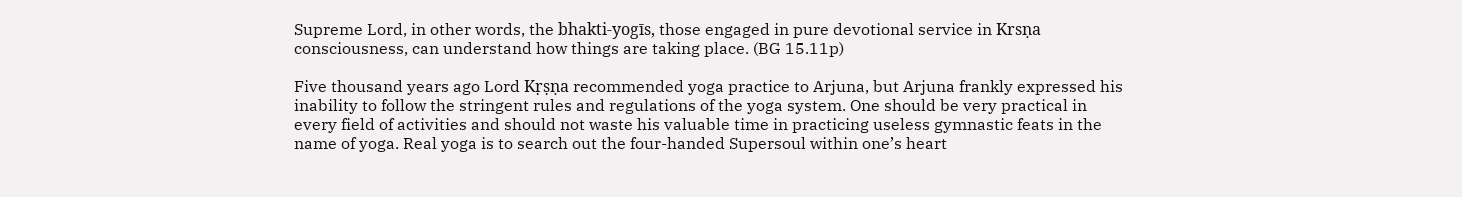Supreme Lord, in other words, the bhakti-yogīs, those engaged in pure devotional service in Krsṇa consciousness, can understand how things are taking place. (BG 15.11p)

Five thousand years ago Lord Kṛṣṇa recommended yoga practice to Arjuna, but Arjuna frankly expressed his inability to follow the stringent rules and regulations of the yoga system. One should be very practical in every field of activities and should not waste his valuable time in practicing useless gymnastic feats in the name of yoga. Real yoga is to search out the four-handed Supersoul within one’s heart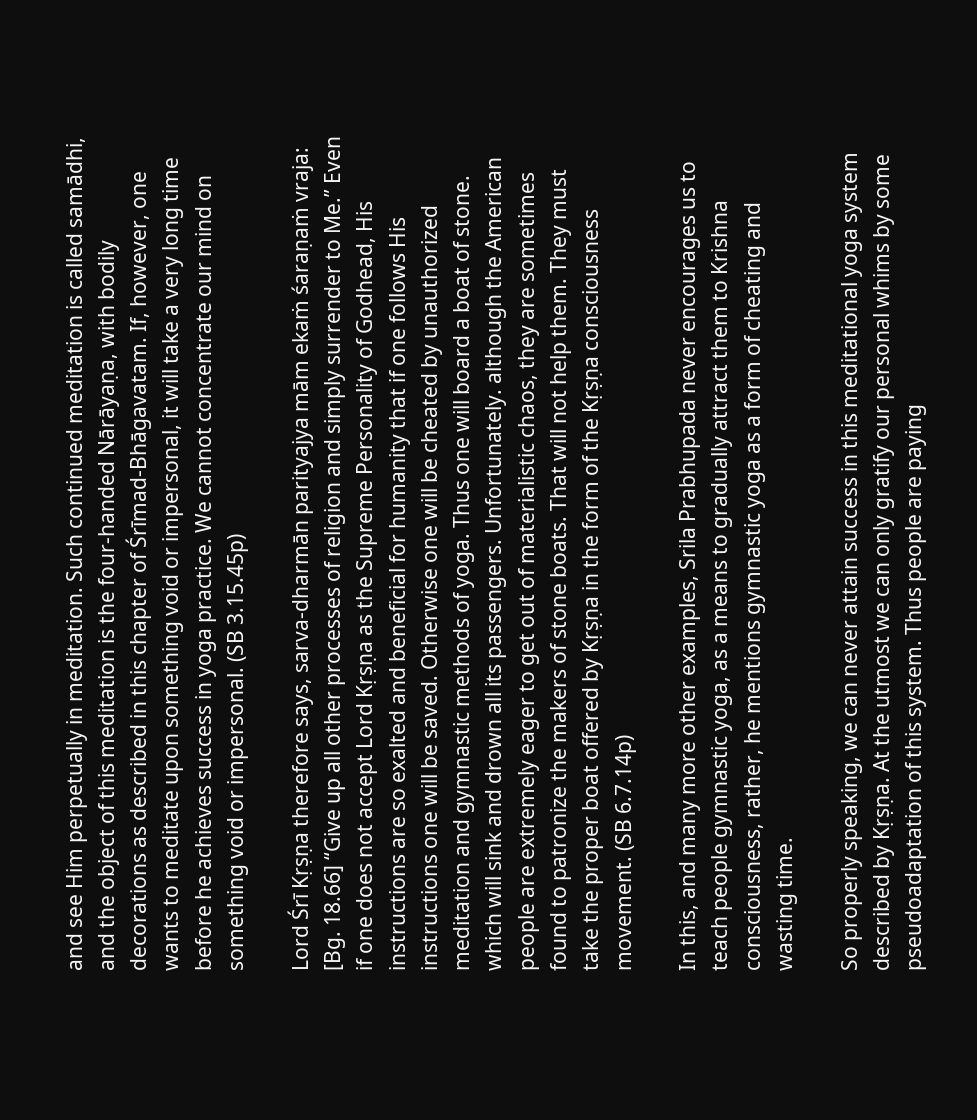and see Him perpetually in meditation. Such continued meditation is called samādhi, and the object of this meditation is the four-handed Nārāyaṇa, with bodily decorations as described in this chapter of Śrīmad-Bhāgavatam. If, however, one wants to meditate upon something void or impersonal, it will take a very long time before he achieves success in yoga practice. We cannot concentrate our mind on something void or impersonal. (SB 3.15.45p)

Lord Śrī Kṛṣṇa therefore says, sarva-dharmān parityajya mām ekaṁ śaraṇaṁ vraja: [Bg. 18.66] “Give up all other processes of religion and simply surrender to Me.” Even if one does not accept Lord Kṛṣṇa as the Supreme Personality of Godhead, His instructions are so exalted and beneficial for humanity that if one follows His instructions one will be saved. Otherwise one will be cheated by unauthorized meditation and gymnastic methods of yoga. Thus one will board a boat of stone. which will sink and drown all its passengers. Unfortunately. although the American people are extremely eager to get out of materialistic chaos, they are sometimes found to patronize the makers of stone boats. That will not help them. They must take the proper boat offered by Kṛṣṇa in the form of the Kṛṣṇa consciousness movement. (SB 6.7.14p)

In this, and many more other examples, Srila Prabhupada never encourages us to teach people gymnastic yoga, as a means to gradually attract them to Krishna consciousness, rather, he mentions gymnastic yoga as a form of cheating and wasting time.

So properly speaking, we can never attain success in this meditational yoga system described by Kṛṣṇa. At the utmost we can only gratify our personal whims by some pseudoadaptation of this system. Thus people are paying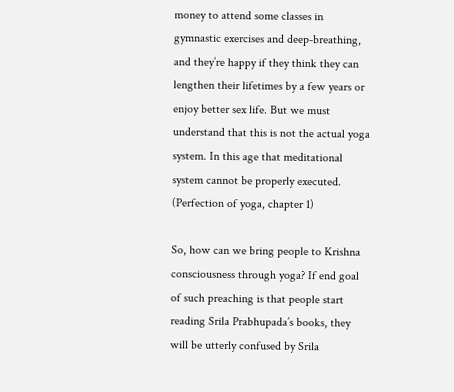money to attend some classes in gymnastic exercises and deep-breathing, and they’re happy if they think they can lengthen their lifetimes by a few years or enjoy better sex life. But we must understand that this is not the actual yoga system. In this age that meditational system cannot be properly executed. (Perfection of yoga, chapter 1)

So, how can we bring people to Krishna consciousness through yoga? If end goal of such preaching is that people start reading Srila Prabhupada’s books, they will be utterly confused by Srila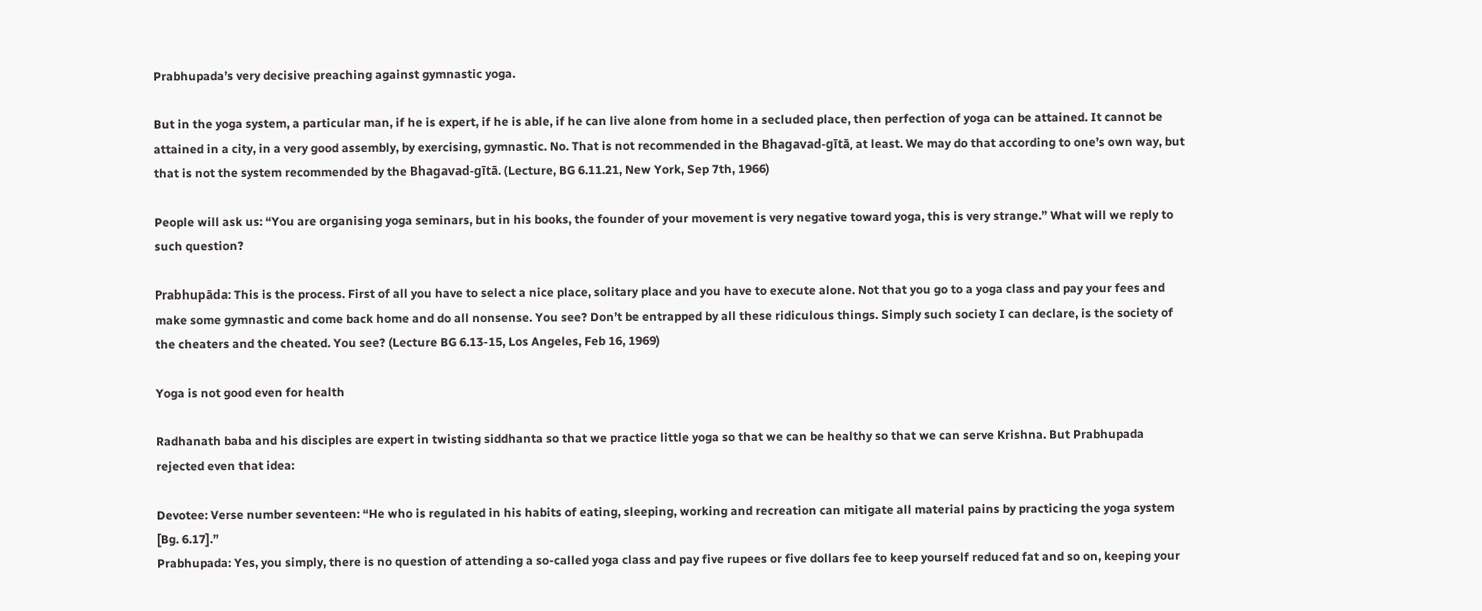Prabhupada’s very decisive preaching against gymnastic yoga.

But in the yoga system, a particular man, if he is expert, if he is able, if he can live alone from home in a secluded place, then perfection of yoga can be attained. It cannot be attained in a city, in a very good assembly, by exercising, gymnastic. No. That is not recommended in the Bhagavad-gītā, at least. We may do that according to one’s own way, but that is not the system recommended by the Bhagavad-gītā. (Lecture, BG 6.11.21, New York, Sep 7th, 1966)

People will ask us: “You are organising yoga seminars, but in his books, the founder of your movement is very negative toward yoga, this is very strange.” What will we reply to such question?

Prabhupāda: This is the process. First of all you have to select a nice place, solitary place and you have to execute alone. Not that you go to a yoga class and pay your fees and make some gymnastic and come back home and do all nonsense. You see? Don’t be entrapped by all these ridiculous things. Simply such society I can declare, is the society of the cheaters and the cheated. You see? (Lecture BG 6.13-15, Los Angeles, Feb 16, 1969)

Yoga is not good even for health

Radhanath baba and his disciples are expert in twisting siddhanta so that we practice little yoga so that we can be healthy so that we can serve Krishna. But Prabhupada rejected even that idea:

Devotee: Verse number seventeen: “He who is regulated in his habits of eating, sleeping, working and recreation can mitigate all material pains by practicing the yoga system [Bg. 6.17].”
Prabhupada: Yes, you simply, there is no question of attending a so-called yoga class and pay five rupees or five dollars fee to keep yourself reduced fat and so on, keeping your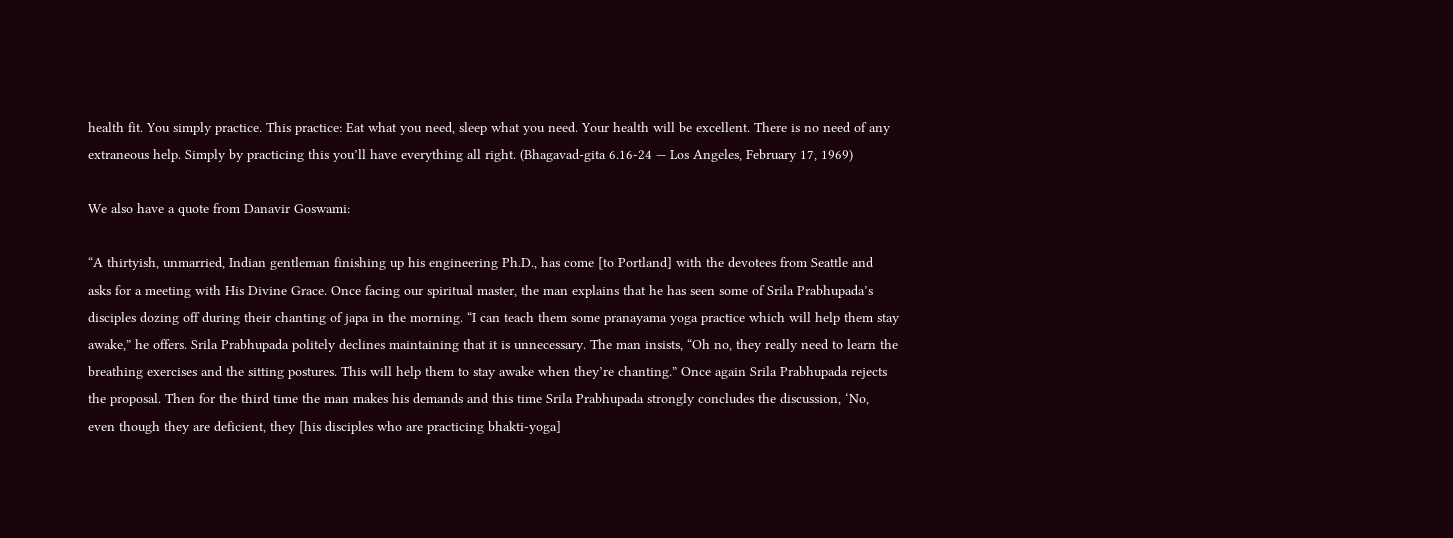health fit. You simply practice. This practice: Eat what you need, sleep what you need. Your health will be excellent. There is no need of any extraneous help. Simply by practicing this you’ll have everything all right. (Bhagavad-gita 6.16-24 — Los Angeles, February 17, 1969)

We also have a quote from Danavir Goswami:

“A thirtyish, unmarried, Indian gentleman finishing up his engineering Ph.D., has come [to Portland] with the devotees from Seattle and asks for a meeting with His Divine Grace. Once facing our spiritual master, the man explains that he has seen some of Srila Prabhupada’s disciples dozing off during their chanting of japa in the morning. “I can teach them some pranayama yoga practice which will help them stay awake,” he offers. Srila Prabhupada politely declines maintaining that it is unnecessary. The man insists, “Oh no, they really need to learn the breathing exercises and the sitting postures. This will help them to stay awake when they’re chanting.” Once again Srila Prabhupada rejects the proposal. Then for the third time the man makes his demands and this time Srila Prabhupada strongly concludes the discussion, ‘No, even though they are deficient, they [his disciples who are practicing bhakti-yoga]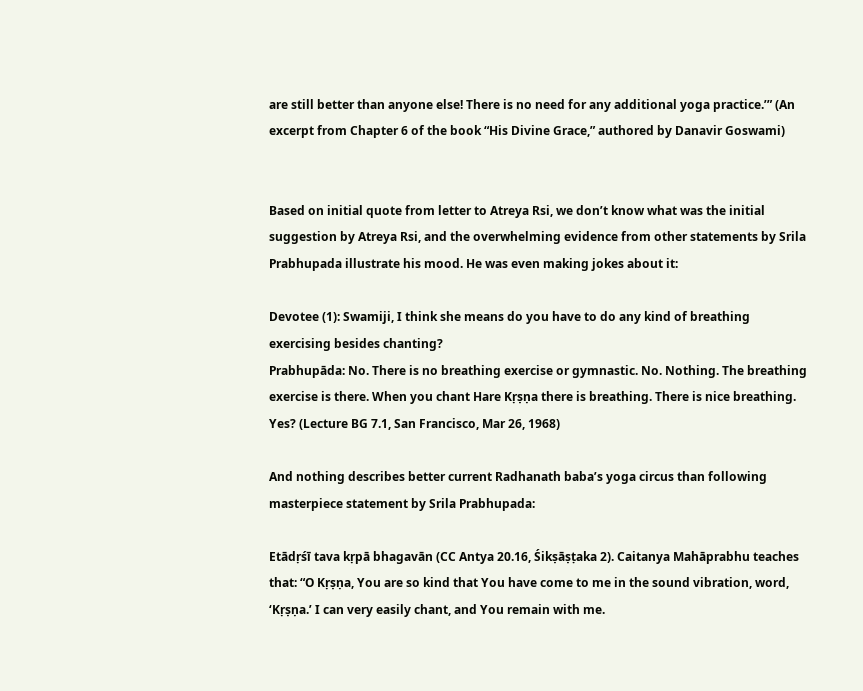are still better than anyone else! There is no need for any additional yoga practice.’” (An excerpt from Chapter 6 of the book “His Divine Grace,” authored by Danavir Goswami)


Based on initial quote from letter to Atreya Rsi, we don’t know what was the initial suggestion by Atreya Rsi, and the overwhelming evidence from other statements by Srila Prabhupada illustrate his mood. He was even making jokes about it:

Devotee (1): Swamiji, I think she means do you have to do any kind of breathing exercising besides chanting?
Prabhupāda: No. There is no breathing exercise or gymnastic. No. Nothing. The breathing exercise is there. When you chant Hare Kṛṣṇa there is breathing. There is nice breathing. Yes? (Lecture BG 7.1, San Francisco, Mar 26, 1968)

And nothing describes better current Radhanath baba’s yoga circus than following masterpiece statement by Srila Prabhupada:

Etādṛśī tava kṛpā bhagavān (CC Antya 20.16, Śikṣāṣṭaka 2). Caitanya Mahāprabhu teaches that: “O Kṛṣṇa, You are so kind that You have come to me in the sound vibration, word, ‘Kṛṣṇa.’ I can very easily chant, and You remain with me.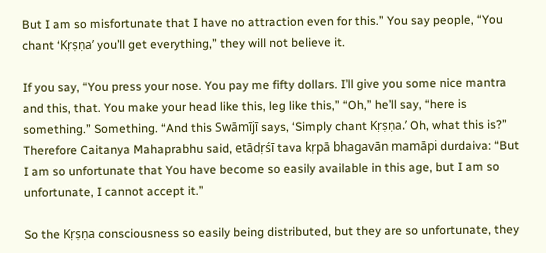But I am so misfortunate that I have no attraction even for this.” You say people, “You chant ‘Kṛṣṇa’ you’ll get everything,” they will not believe it.

If you say, “You press your nose. You pay me fifty dollars. I’ll give you some nice mantra and this, that. You make your head like this, leg like this,” “Oh,” he’ll say, “here is something.” Something. “And this Swāmījī says, ‘Simply chant Kṛṣṇa.’ Oh, what this is?” Therefore Caitanya Mahaprabhu said, etādṛśī tava kṛpā bhagavān mamāpi durdaiva: “But I am so unfortunate that You have become so easily available in this age, but I am so unfortunate, I cannot accept it.”

So the Kṛṣṇa consciousness so easily being distributed, but they are so unfortunate, they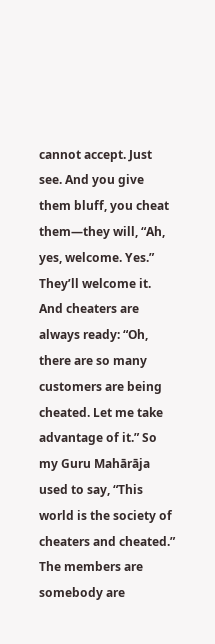cannot accept. Just see. And you give them bluff, you cheat them—they will, “Ah, yes, welcome. Yes.” They’ll welcome it. And cheaters are always ready: “Oh, there are so many customers are being cheated. Let me take advantage of it.” So my Guru Mahārāja used to say, “This world is the society of cheaters and cheated.” The members are somebody are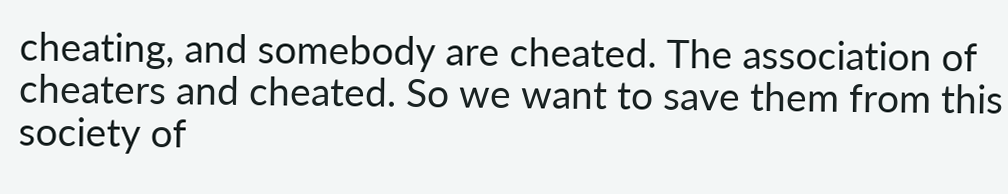cheating, and somebody are cheated. The association of cheaters and cheated. So we want to save them from this society of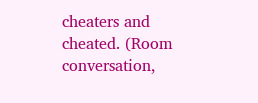cheaters and cheated. (Room conversation,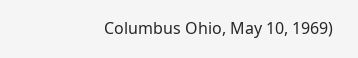Columbus Ohio, May 10, 1969)